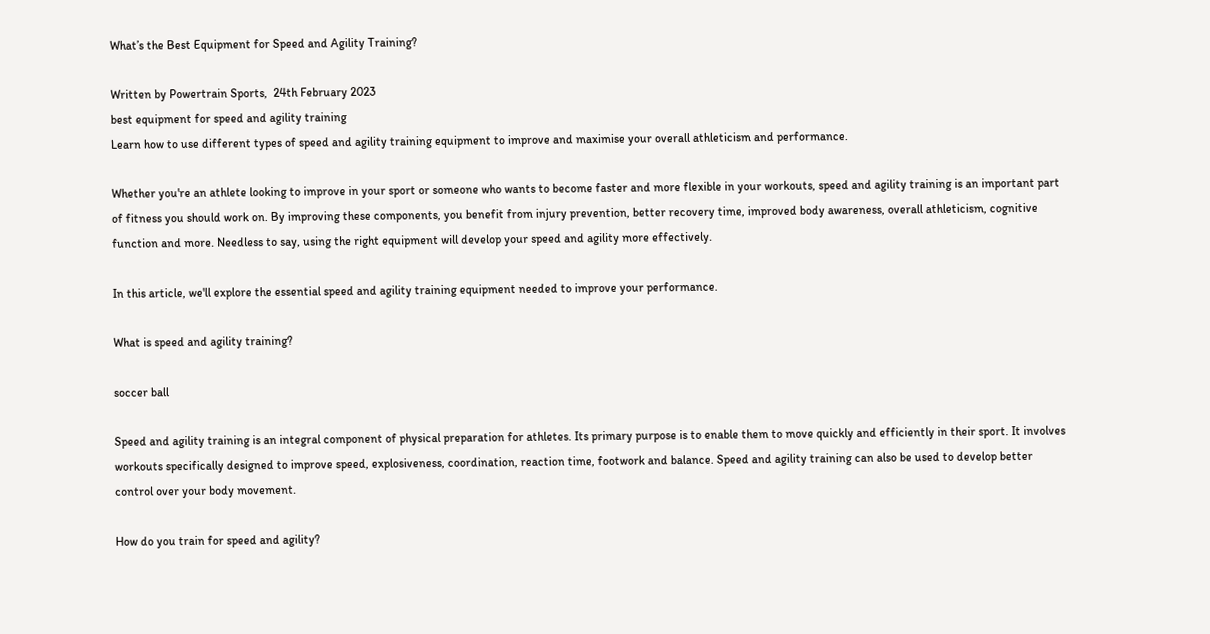What’s the Best Equipment for Speed and Agility Training?

Written by Powertrain Sports,  24th February 2023
best equipment for speed and agility training
Learn how to use different types of speed and agility training equipment to improve and maximise your overall athleticism and performance.

Whether you're an athlete looking to improve in your sport or someone who wants to become faster and more flexible in your workouts, speed and agility training is an important part of fitness you should work on. By improving these components, you benefit from injury prevention, better recovery time, improved body awareness, overall athleticism, cognitive function and more. Needless to say, using the right equipment will develop your speed and agility more effectively.

In this article, we'll explore the essential speed and agility training equipment needed to improve your performance.

What is speed and agility training?

soccer ball

Speed and agility training is an integral component of physical preparation for athletes. Its primary purpose is to enable them to move quickly and efficiently in their sport. It involves workouts specifically designed to improve speed, explosiveness, coordination, reaction time, footwork and balance. Speed and agility training can also be used to develop better control over your body movement.

How do you train for speed and agility?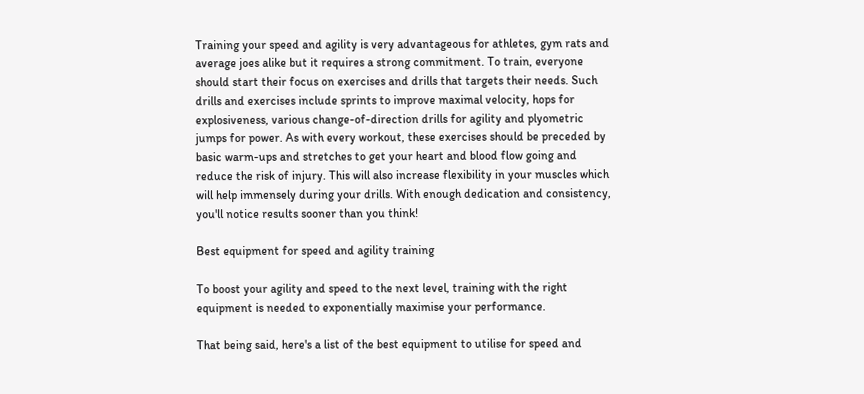Training your speed and agility is very advantageous for athletes, gym rats and average joes alike but it requires a strong commitment. To train, everyone should start their focus on exercises and drills that targets their needs. Such drills and exercises include sprints to improve maximal velocity, hops for explosiveness, various change-of-direction drills for agility and plyometric jumps for power. As with every workout, these exercises should be preceded by basic warm-ups and stretches to get your heart and blood flow going and reduce the risk of injury. This will also increase flexibility in your muscles which will help immensely during your drills. With enough dedication and consistency, you'll notice results sooner than you think!

Best equipment for speed and agility training

To boost your agility and speed to the next level, training with the right equipment is needed to exponentially maximise your performance.

That being said, here's a list of the best equipment to utilise for speed and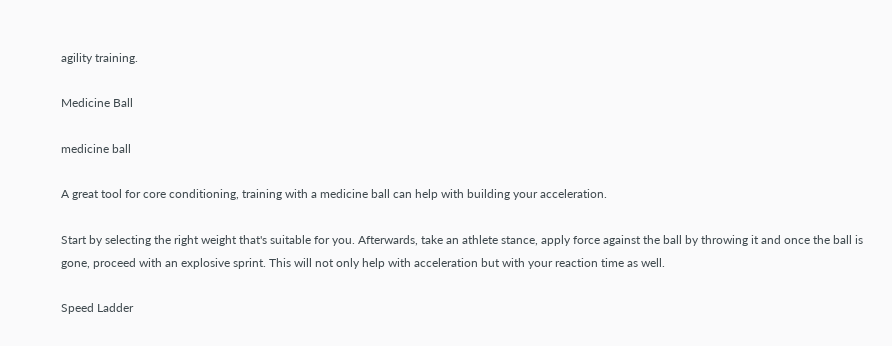agility training.

Medicine Ball

medicine ball

A great tool for core conditioning, training with a medicine ball can help with building your acceleration.

Start by selecting the right weight that's suitable for you. Afterwards, take an athlete stance, apply force against the ball by throwing it and once the ball is gone, proceed with an explosive sprint. This will not only help with acceleration but with your reaction time as well.

Speed Ladder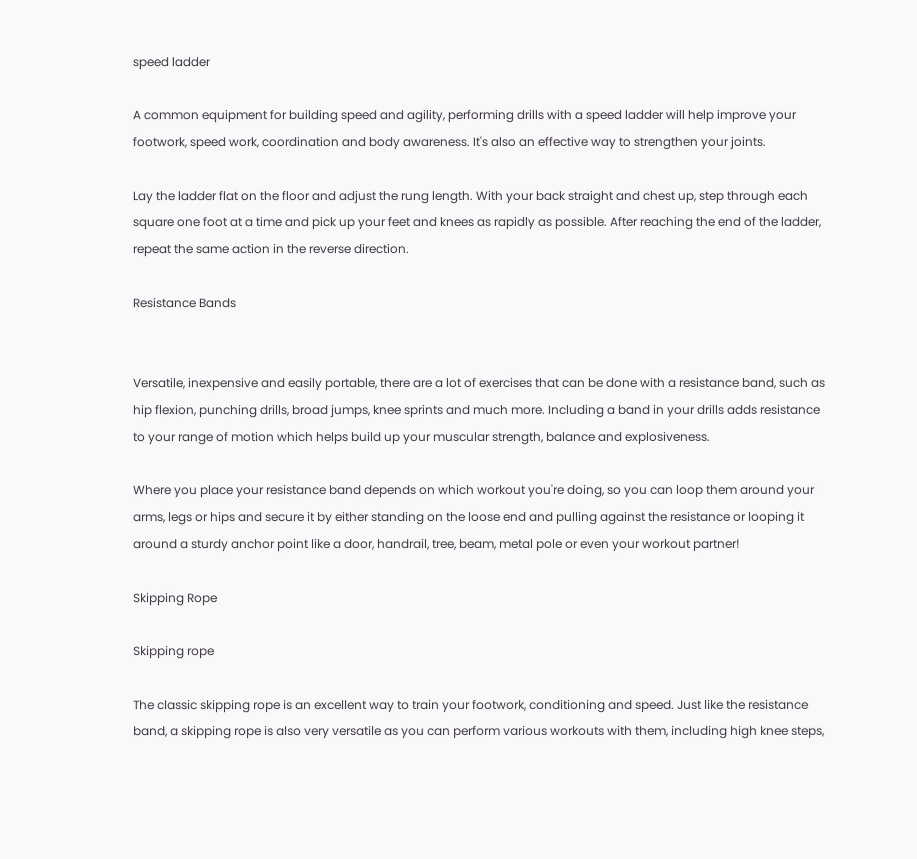speed ladder

A common equipment for building speed and agility, performing drills with a speed ladder will help improve your footwork, speed work, coordination and body awareness. It's also an effective way to strengthen your joints.

Lay the ladder flat on the floor and adjust the rung length. With your back straight and chest up, step through each square one foot at a time and pick up your feet and knees as rapidly as possible. After reaching the end of the ladder, repeat the same action in the reverse direction.

Resistance Bands


Versatile, inexpensive and easily portable, there are a lot of exercises that can be done with a resistance band, such as hip flexion, punching drills, broad jumps, knee sprints and much more. Including a band in your drills adds resistance to your range of motion which helps build up your muscular strength, balance and explosiveness.

Where you place your resistance band depends on which workout you're doing, so you can loop them around your arms, legs or hips and secure it by either standing on the loose end and pulling against the resistance or looping it around a sturdy anchor point like a door, handrail, tree, beam, metal pole or even your workout partner!

Skipping Rope

Skipping rope

The classic skipping rope is an excellent way to train your footwork, conditioning and speed. Just like the resistance band, a skipping rope is also very versatile as you can perform various workouts with them, including high knee steps,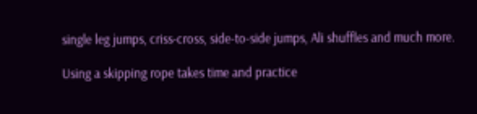single leg jumps, criss-cross, side-to-side jumps, Ali shuffles and much more.

Using a skipping rope takes time and practice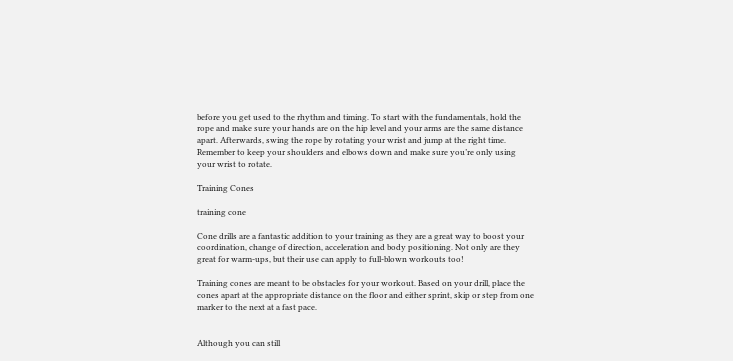before you get used to the rhythm and timing. To start with the fundamentals, hold the rope and make sure your hands are on the hip level and your arms are the same distance apart. Afterwards, swing the rope by rotating your wrist and jump at the right time. Remember to keep your shoulders and elbows down and make sure you’re only using your wrist to rotate.

Training Cones

training cone

Cone drills are a fantastic addition to your training as they are a great way to boost your coordination, change of direction, acceleration and body positioning. Not only are they great for warm-ups, but their use can apply to full-blown workouts too!

Training cones are meant to be obstacles for your workout. Based on your drill, place the cones apart at the appropriate distance on the floor and either sprint, skip or step from one marker to the next at a fast pace.


Although you can still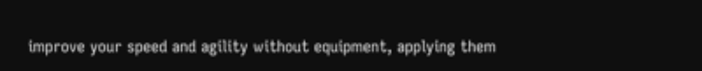improve your speed and agility without equipment, applying them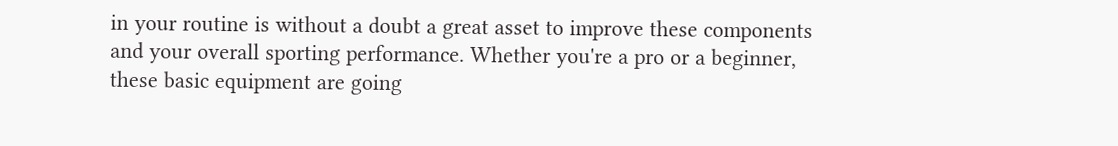in your routine is without a doubt a great asset to improve these components and your overall sporting performance. Whether you're a pro or a beginner, these basic equipment are going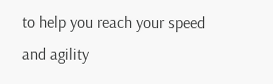to help you reach your speed and agility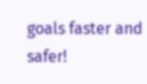goals faster and safer!